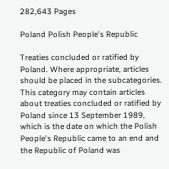282,643 Pages

Poland Polish People's Republic

Treaties concluded or ratified by  Poland. Where appropriate, articles should be placed in the subcategories. This category may contain articles about treaties concluded or ratified by Poland since 13 September 1989, which is the date on which the Polish People's Republic came to an end and the Republic of Poland was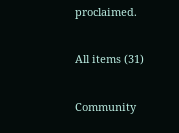proclaimed.

All items (31)

Community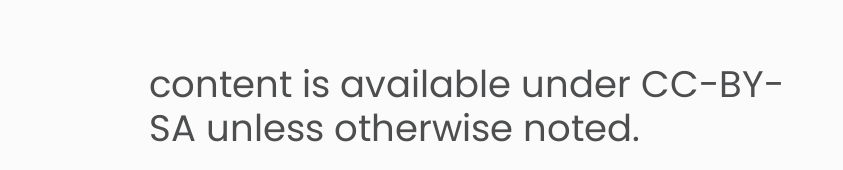content is available under CC-BY-SA unless otherwise noted.